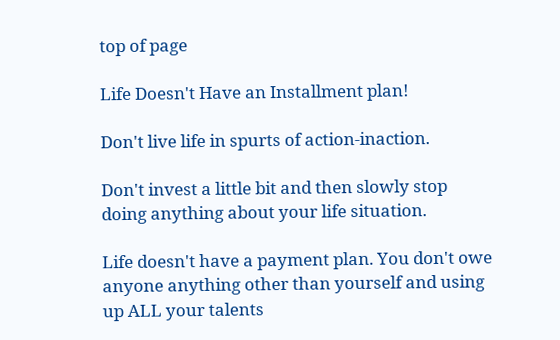top of page

Life Doesn't Have an Installment plan!

Don't live life in spurts of action-inaction.

Don't invest a little bit and then slowly stop doing anything about your life situation.

Life doesn't have a payment plan. You don't owe anyone anything other than yourself and using up ALL your talents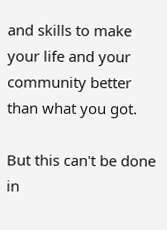and skills to make your life and your community better than what you got.

But this can't be done in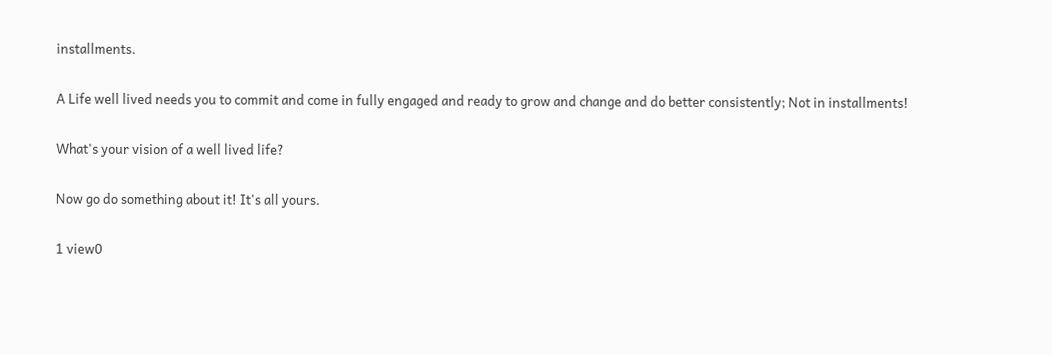installments.

A Life well lived needs you to commit and come in fully engaged and ready to grow and change and do better consistently; Not in installments!

What's your vision of a well lived life?

Now go do something about it! It's all yours.

1 view0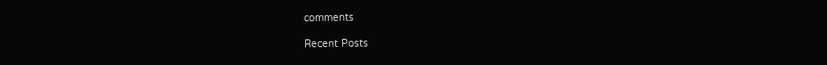comments

Recent Posts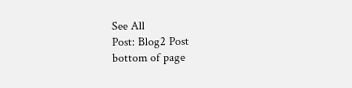See All
Post: Blog2 Post
bottom of page